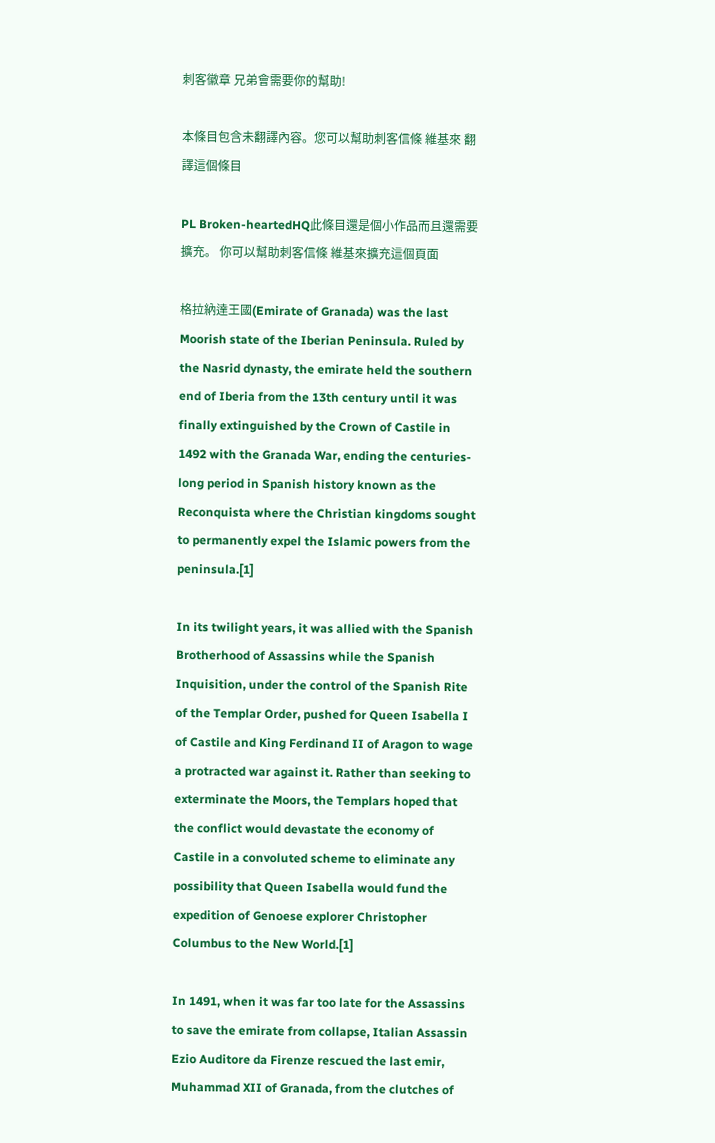刺客徽章 兄弟會需要你的幫助!

本條目包含未翻譯內容。您可以幫助刺客信條 維基來 翻譯這個條目

PL Broken-heartedHQ此條目還是個小作品而且還需要擴充。 你可以幫助刺客信條 維基來擴充這個頁面

格拉納達王國(Emirate of Granada) was the last Moorish state of the Iberian Peninsula. Ruled by the Nasrid dynasty, the emirate held the southern end of Iberia from the 13th century until it was finally extinguished by the Crown of Castile in 1492 with the Granada War, ending the centuries-long period in Spanish history known as the Reconquista where the Christian kingdoms sought to permanently expel the Islamic powers from the peninsula.[1]

In its twilight years, it was allied with the Spanish Brotherhood of Assassins while the Spanish Inquisition, under the control of the Spanish Rite of the Templar Order, pushed for Queen Isabella I of Castile and King Ferdinand II of Aragon to wage a protracted war against it. Rather than seeking to exterminate the Moors, the Templars hoped that the conflict would devastate the economy of Castile in a convoluted scheme to eliminate any possibility that Queen Isabella would fund the expedition of Genoese explorer Christopher Columbus to the New World.[1]

In 1491, when it was far too late for the Assassins to save the emirate from collapse, Italian Assassin Ezio Auditore da Firenze rescued the last emir, Muhammad XII of Granada, from the clutches of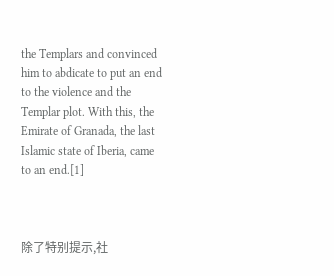the Templars and convinced him to abdicate to put an end to the violence and the Templar plot. With this, the Emirate of Granada, the last Islamic state of Iberia, came to an end.[1]



除了特别提示,社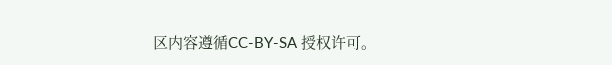区内容遵循CC-BY-SA 授权许可。